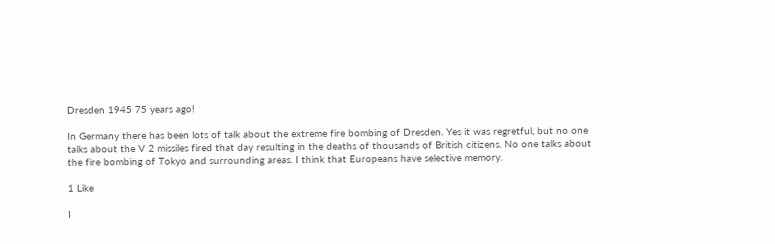Dresden 1945 75 years ago!

In Germany there has been lots of talk about the extreme fire bombing of Dresden. Yes it was regretful, but no one talks about the V 2 missiles fired that day resulting in the deaths of thousands of British citizens. No one talks about the fire bombing of Tokyo and surrounding areas. I think that Europeans have selective memory.

1 Like

I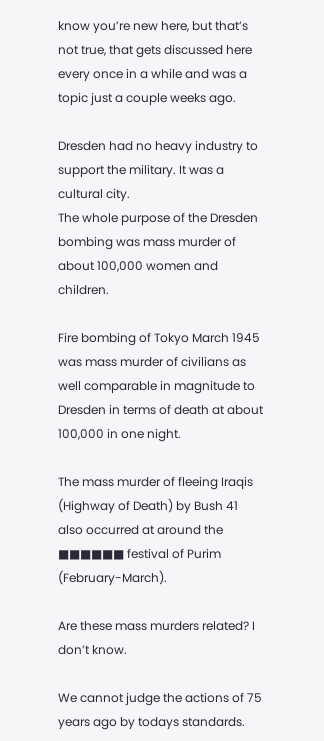know you’re new here, but that’s not true, that gets discussed here every once in a while and was a topic just a couple weeks ago.

Dresden had no heavy industry to support the military. It was a cultural city.
The whole purpose of the Dresden bombing was mass murder of about 100,000 women and children.

Fire bombing of Tokyo March 1945 was mass murder of civilians as well comparable in magnitude to Dresden in terms of death at about 100,000 in one night.

The mass murder of fleeing Iraqis (Highway of Death) by Bush 41 also occurred at around the ■■■■■■ festival of Purim (February-March).

Are these mass murders related? I don’t know.

We cannot judge the actions of 75 years ago by todays standards.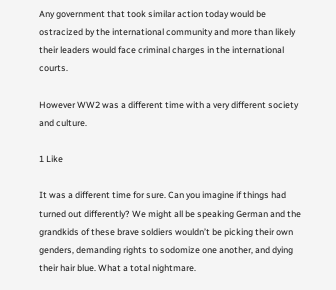Any government that took similar action today would be ostracized by the international community and more than likely their leaders would face criminal charges in the international courts.

However WW2 was a different time with a very different society and culture.

1 Like

It was a different time for sure. Can you imagine if things had turned out differently? We might all be speaking German and the grandkids of these brave soldiers wouldn’t be picking their own genders, demanding rights to sodomize one another, and dying their hair blue. What a total nightmare.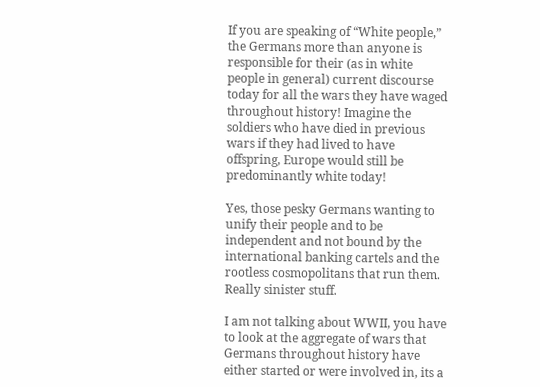If you are speaking of “White people,” the Germans more than anyone is responsible for their (as in white people in general) current discourse today for all the wars they have waged throughout history! Imagine the soldiers who have died in previous wars if they had lived to have offspring, Europe would still be predominantly white today!

Yes, those pesky Germans wanting to unify their people and to be independent and not bound by the international banking cartels and the rootless cosmopolitans that run them. Really sinister stuff.

I am not talking about WWII, you have to look at the aggregate of wars that Germans throughout history have either started or were involved in, its a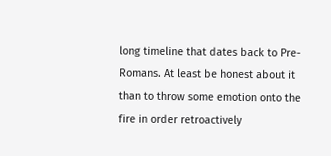long timeline that dates back to Pre- Romans. At least be honest about it than to throw some emotion onto the fire in order retroactively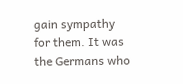gain sympathy for them. It was the Germans who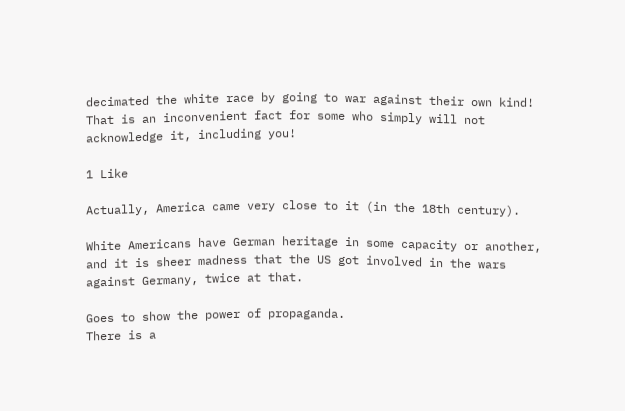decimated the white race by going to war against their own kind! That is an inconvenient fact for some who simply will not acknowledge it, including you!

1 Like

Actually, America came very close to it (in the 18th century).

White Americans have German heritage in some capacity or another, and it is sheer madness that the US got involved in the wars against Germany, twice at that.

Goes to show the power of propaganda.
There is a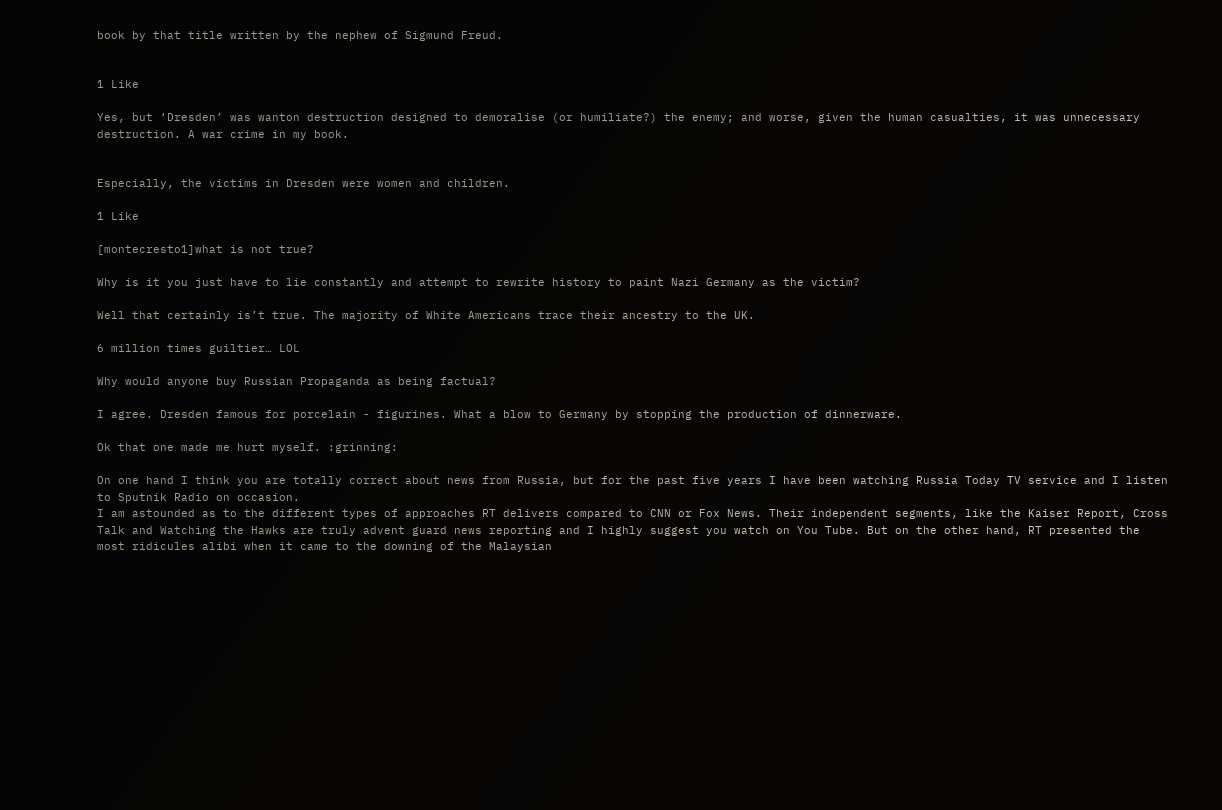book by that title written by the nephew of Sigmund Freud.


1 Like

Yes, but ‘Dresden’ was wanton destruction designed to demoralise (or humiliate?) the enemy; and worse, given the human casualties, it was unnecessary destruction. A war crime in my book.


Especially, the victims in Dresden were women and children.

1 Like

[montecresto1]what is not true?

Why is it you just have to lie constantly and attempt to rewrite history to paint Nazi Germany as the victim?

Well that certainly is’t true. The majority of White Americans trace their ancestry to the UK.

6 million times guiltier… LOL

Why would anyone buy Russian Propaganda as being factual?

I agree. Dresden famous for porcelain - figurines. What a blow to Germany by stopping the production of dinnerware.

Ok that one made me hurt myself. :grinning:

On one hand I think you are totally correct about news from Russia, but for the past five years I have been watching Russia Today TV service and I listen to Sputnik Radio on occasion.
I am astounded as to the different types of approaches RT delivers compared to CNN or Fox News. Their independent segments, like the Kaiser Report, Cross Talk and Watching the Hawks are truly advent guard news reporting and I highly suggest you watch on You Tube. But on the other hand, RT presented the most ridicules alibi when it came to the downing of the Malaysian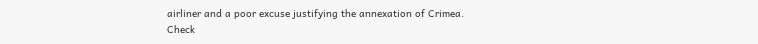airliner and a poor excuse justifying the annexation of Crimea. Check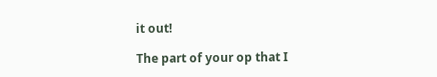it out!

The part of your op that I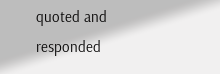quoted and responded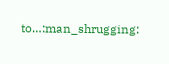to…:man_shrugging: